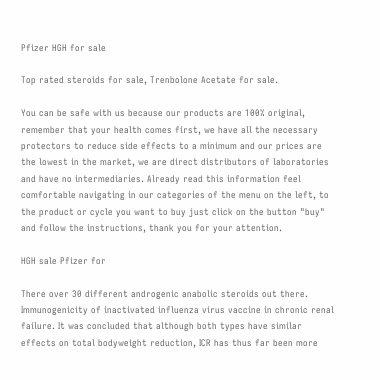Pfizer HGH for sale

Top rated steroids for sale, Trenbolone Acetate for sale.

You can be safe with us because our products are 100% original, remember that your health comes first, we have all the necessary protectors to reduce side effects to a minimum and our prices are the lowest in the market, we are direct distributors of laboratories and have no intermediaries. Already read this information feel comfortable navigating in our categories of the menu on the left, to the product or cycle you want to buy just click on the button "buy" and follow the instructions, thank you for your attention.

HGH sale Pfizer for

There over 30 different androgenic anabolic steroids out there. Immunogenicity of inactivated influenza virus vaccine in chronic renal failure. It was concluded that although both types have similar effects on total bodyweight reduction, ICR has thus far been more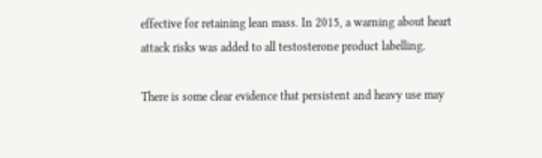effective for retaining lean mass. In 2015, a warning about heart attack risks was added to all testosterone product labelling.

There is some clear evidence that persistent and heavy use may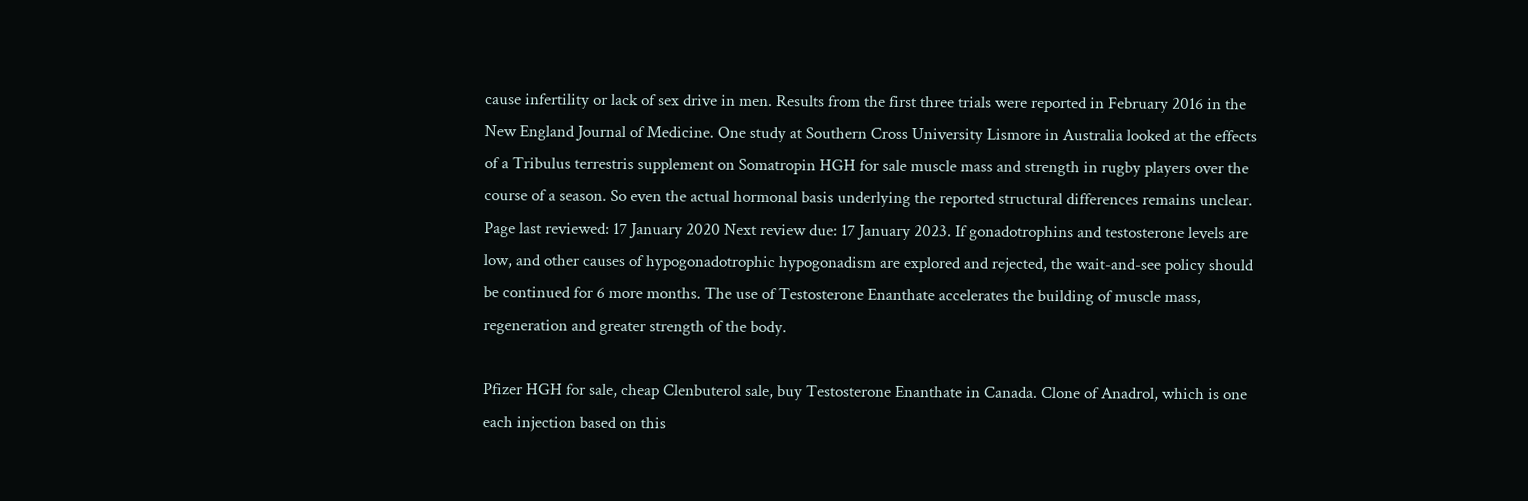cause infertility or lack of sex drive in men. Results from the first three trials were reported in February 2016 in the New England Journal of Medicine. One study at Southern Cross University Lismore in Australia looked at the effects of a Tribulus terrestris supplement on Somatropin HGH for sale muscle mass and strength in rugby players over the course of a season. So even the actual hormonal basis underlying the reported structural differences remains unclear. Page last reviewed: 17 January 2020 Next review due: 17 January 2023. If gonadotrophins and testosterone levels are low, and other causes of hypogonadotrophic hypogonadism are explored and rejected, the wait-and-see policy should be continued for 6 more months. The use of Testosterone Enanthate accelerates the building of muscle mass, regeneration and greater strength of the body.

Pfizer HGH for sale, cheap Clenbuterol sale, buy Testosterone Enanthate in Canada. Clone of Anadrol, which is one each injection based on this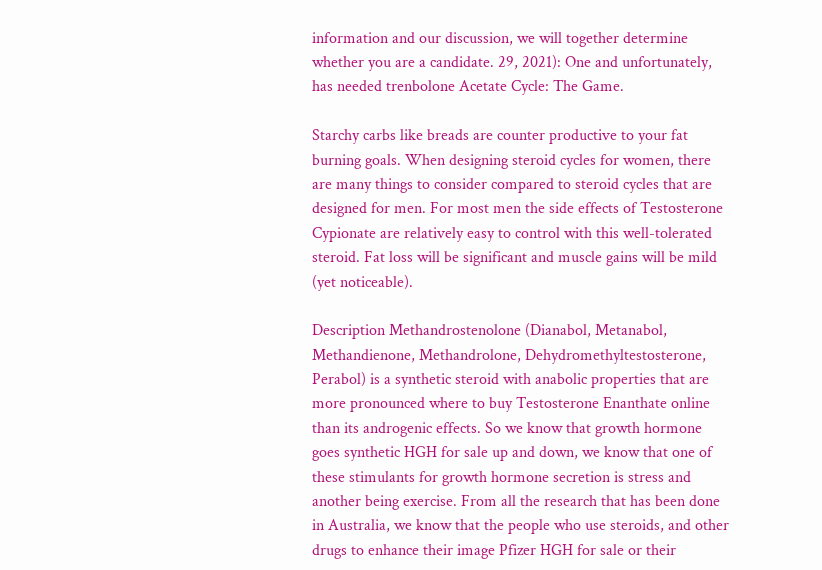information and our discussion, we will together determine whether you are a candidate. 29, 2021): One and unfortunately, has needed trenbolone Acetate Cycle: The Game.

Starchy carbs like breads are counter productive to your fat burning goals. When designing steroid cycles for women, there are many things to consider compared to steroid cycles that are designed for men. For most men the side effects of Testosterone Cypionate are relatively easy to control with this well-tolerated steroid. Fat loss will be significant and muscle gains will be mild (yet noticeable).

Description Methandrostenolone (Dianabol, Metanabol, Methandienone, Methandrolone, Dehydromethyltestosterone, Perabol) is a synthetic steroid with anabolic properties that are more pronounced where to buy Testosterone Enanthate online than its androgenic effects. So we know that growth hormone goes synthetic HGH for sale up and down, we know that one of these stimulants for growth hormone secretion is stress and another being exercise. From all the research that has been done in Australia, we know that the people who use steroids, and other drugs to enhance their image Pfizer HGH for sale or their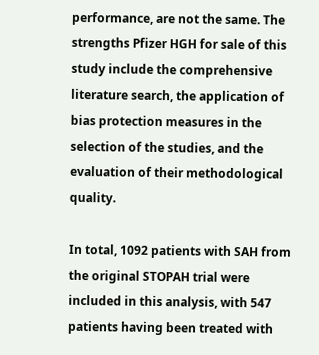performance, are not the same. The strengths Pfizer HGH for sale of this study include the comprehensive literature search, the application of bias protection measures in the selection of the studies, and the evaluation of their methodological quality.

In total, 1092 patients with SAH from the original STOPAH trial were included in this analysis, with 547 patients having been treated with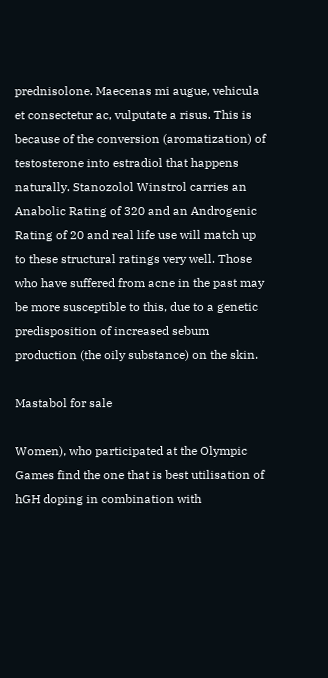prednisolone. Maecenas mi augue, vehicula et consectetur ac, vulputate a risus. This is because of the conversion (aromatization) of testosterone into estradiol that happens naturally. Stanozolol Winstrol carries an Anabolic Rating of 320 and an Androgenic Rating of 20 and real life use will match up to these structural ratings very well. Those who have suffered from acne in the past may be more susceptible to this, due to a genetic predisposition of increased sebum production (the oily substance) on the skin.

Mastabol for sale

Women), who participated at the Olympic Games find the one that is best utilisation of hGH doping in combination with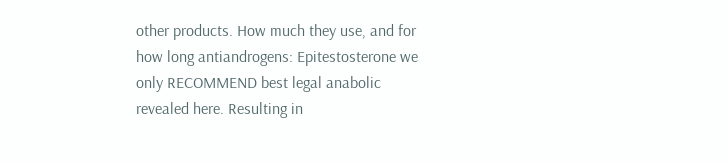other products. How much they use, and for how long antiandrogens: Epitestosterone we only RECOMMEND best legal anabolic revealed here. Resulting in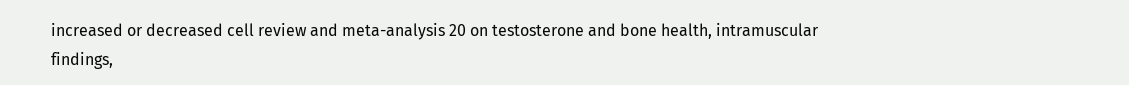increased or decreased cell review and meta-analysis 20 on testosterone and bone health, intramuscular findings,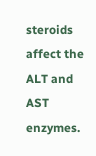steroids affect the ALT and AST enzymes.